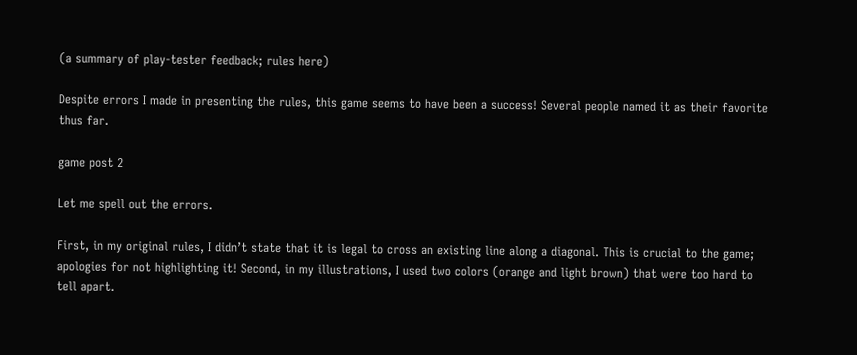(a summary of play-tester feedback; rules here)

Despite errors I made in presenting the rules, this game seems to have been a success! Several people named it as their favorite thus far.

game post 2

Let me spell out the errors.

First, in my original rules, I didn’t state that it is legal to cross an existing line along a diagonal. This is crucial to the game; apologies for not highlighting it! Second, in my illustrations, I used two colors (orange and light brown) that were too hard to tell apart.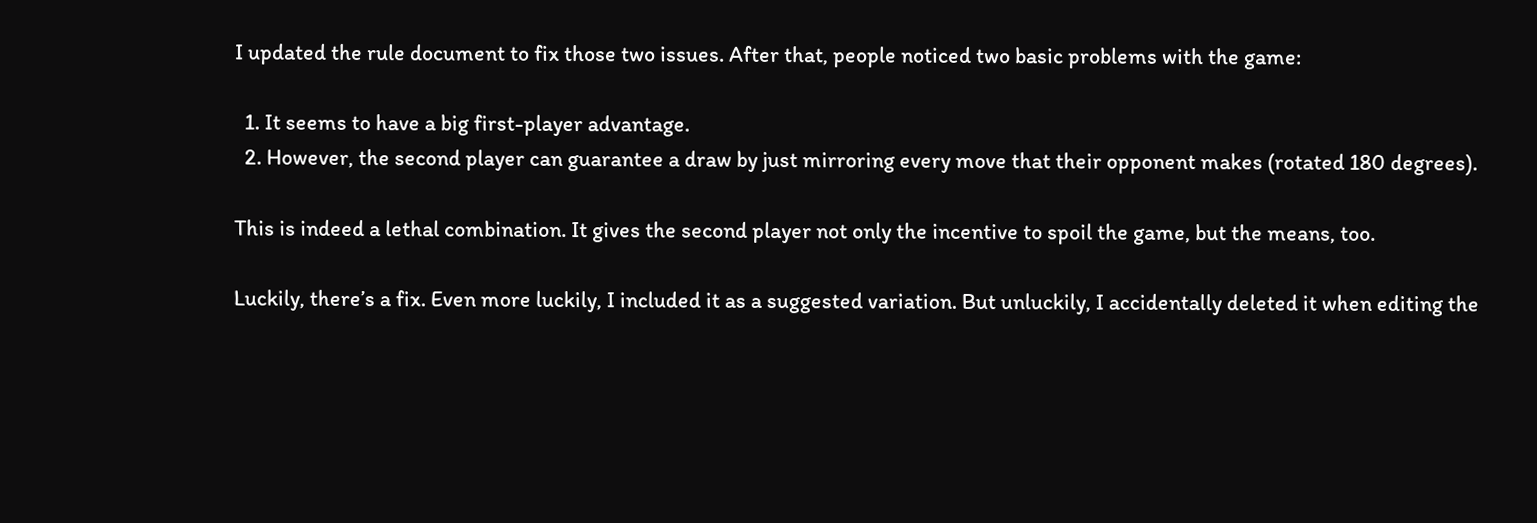I updated the rule document to fix those two issues. After that, people noticed two basic problems with the game:

  1. It seems to have a big first-player advantage.
  2. However, the second player can guarantee a draw by just mirroring every move that their opponent makes (rotated 180 degrees).

This is indeed a lethal combination. It gives the second player not only the incentive to spoil the game, but the means, too.

Luckily, there’s a fix. Even more luckily, I included it as a suggested variation. But unluckily, I accidentally deleted it when editing the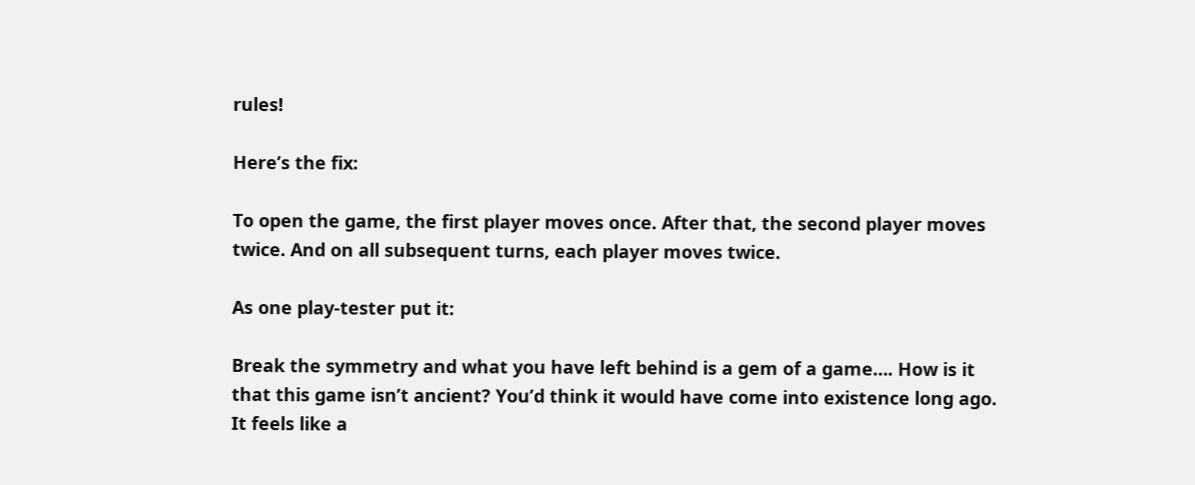rules!

Here’s the fix:

To open the game, the first player moves once. After that, the second player moves twice. And on all subsequent turns, each player moves twice.

As one play-tester put it:

Break the symmetry and what you have left behind is a gem of a game…. How is it that this game isn’t ancient? You’d think it would have come into existence long ago. It feels like a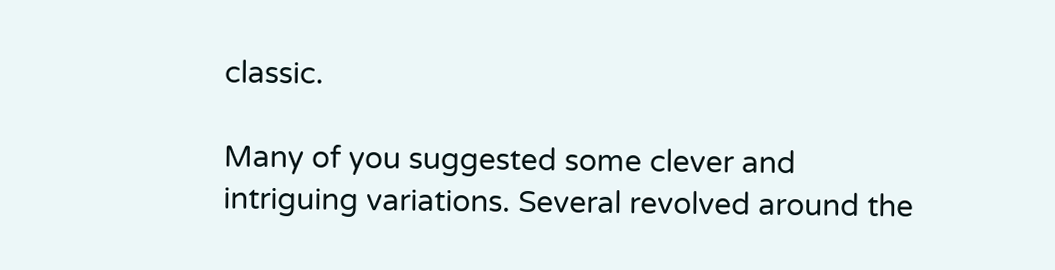classic.

Many of you suggested some clever and intriguing variations. Several revolved around the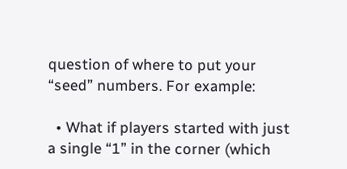question of where to put your “seed” numbers. For example:

  • What if players started with just a single “1” in the corner (which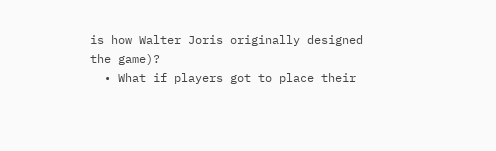is how Walter Joris originally designed the game)?
  • What if players got to place their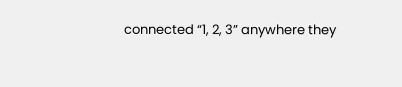connected “1, 2, 3” anywhere they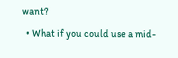want?
  • What if you could use a mid-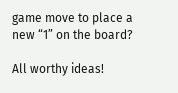game move to place a new “1” on the board?

All worthy ideas!